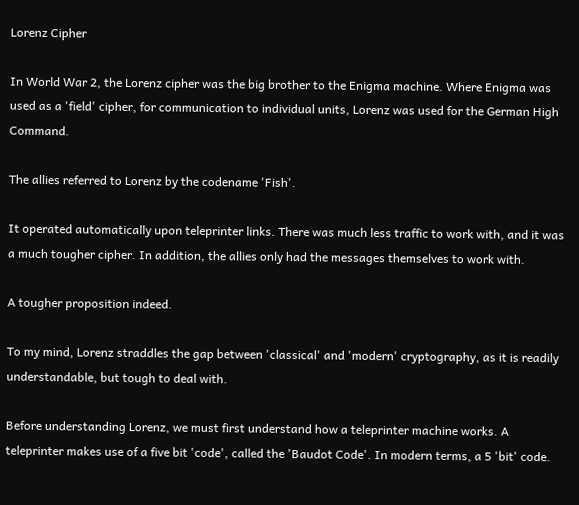Lorenz Cipher

In World War 2, the Lorenz cipher was the big brother to the Enigma machine. Where Enigma was used as a 'field' cipher, for communication to individual units, Lorenz was used for the German High Command.

The allies referred to Lorenz by the codename 'Fish'.

It operated automatically upon teleprinter links. There was much less traffic to work with, and it was a much tougher cipher. In addition, the allies only had the messages themselves to work with.

A tougher proposition indeed.

To my mind, Lorenz straddles the gap between 'classical' and 'modern' cryptography, as it is readily understandable, but tough to deal with.

Before understanding Lorenz, we must first understand how a teleprinter machine works. A teleprinter makes use of a five bit 'code', called the 'Baudot Code'. In modern terms, a 5 'bit' code.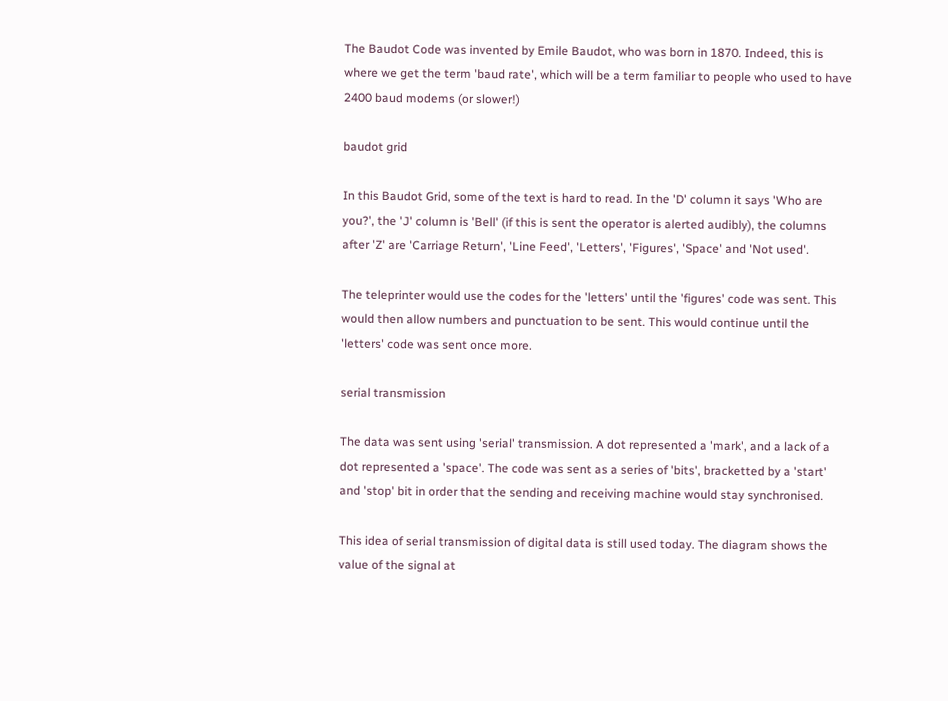The Baudot Code was invented by Emile Baudot, who was born in 1870. Indeed, this is where we get the term 'baud rate', which will be a term familiar to people who used to have 2400 baud modems (or slower!)

baudot grid

In this Baudot Grid, some of the text is hard to read. In the 'D' column it says 'Who are you?', the 'J' column is 'Bell' (if this is sent the operator is alerted audibly), the columns after 'Z' are 'Carriage Return', 'Line Feed', 'Letters', 'Figures', 'Space' and 'Not used'.

The teleprinter would use the codes for the 'letters' until the 'figures' code was sent. This would then allow numbers and punctuation to be sent. This would continue until the 'letters' code was sent once more.

serial transmission

The data was sent using 'serial' transmission. A dot represented a 'mark', and a lack of a dot represented a 'space'. The code was sent as a series of 'bits', bracketted by a 'start' and 'stop' bit in order that the sending and receiving machine would stay synchronised.

This idea of serial transmission of digital data is still used today. The diagram shows the value of the signal at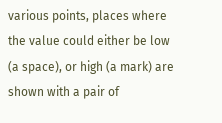various points, places where the value could either be low (a space), or high (a mark) are shown with a pair of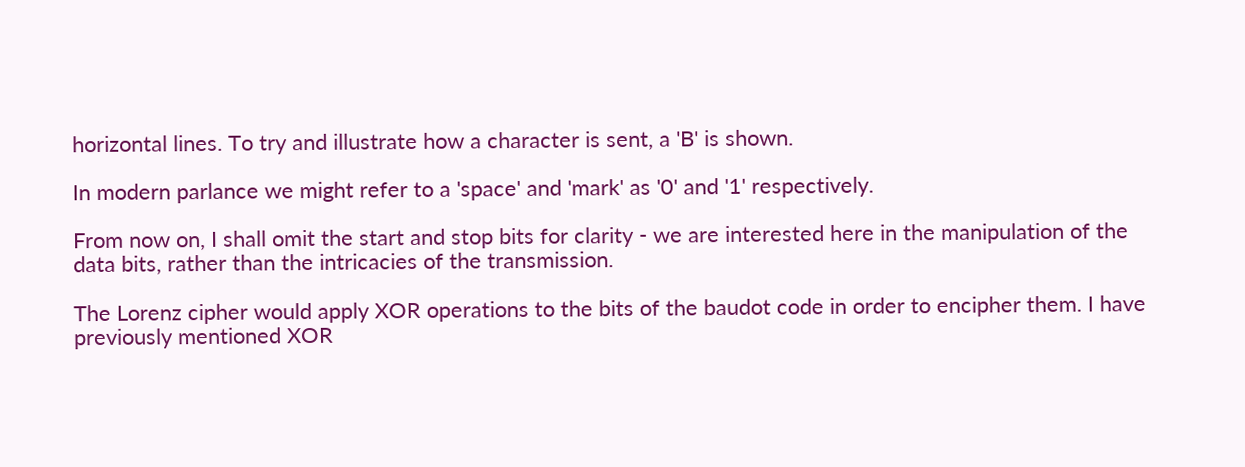horizontal lines. To try and illustrate how a character is sent, a 'B' is shown.

In modern parlance we might refer to a 'space' and 'mark' as '0' and '1' respectively.

From now on, I shall omit the start and stop bits for clarity - we are interested here in the manipulation of the data bits, rather than the intricacies of the transmission.

The Lorenz cipher would apply XOR operations to the bits of the baudot code in order to encipher them. I have previously mentioned XOR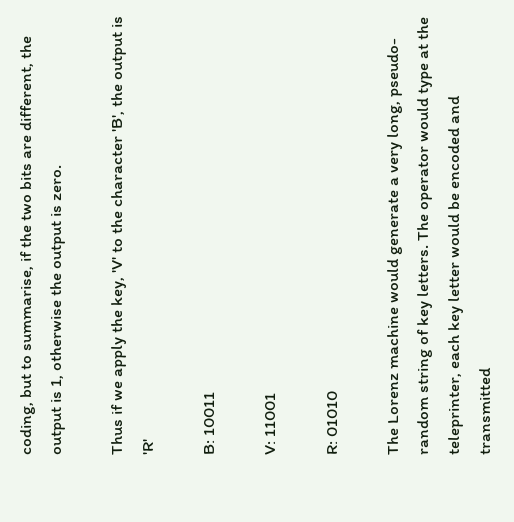coding, but to summarise, if the two bits are different, the output is 1, otherwise the output is zero.

Thus if we apply the key, 'V' to the character 'B', the output is 'R'

B: 10011

V: 11001

R: 01010

The Lorenz machine would generate a very long, pseudo-random string of key letters. The operator would type at the teleprinter, each key letter would be encoded and transmitted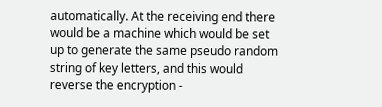automatically. At the receiving end there would be a machine which would be set up to generate the same pseudo random string of key letters, and this would reverse the encryption -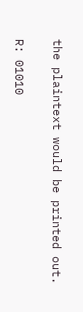the plaintext would be printed out.

R: 01010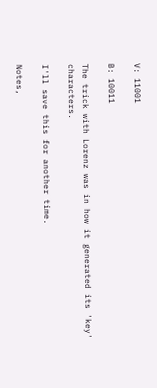V: 11001

B: 10011

The trick with Lorenz was in how it generated its 'key' characters.

I'll save this for another time.

Notes,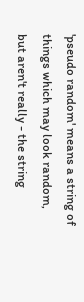'pseudo random' means a string of things which may look random, but aren't really - the string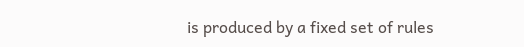is produced by a fixed set of rules